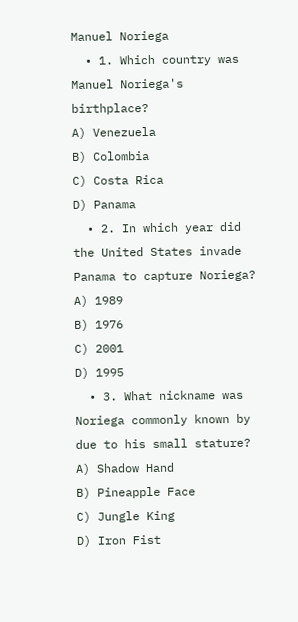Manuel Noriega
  • 1. Which country was Manuel Noriega's birthplace?
A) Venezuela
B) Colombia
C) Costa Rica
D) Panama
  • 2. In which year did the United States invade Panama to capture Noriega?
A) 1989
B) 1976
C) 2001
D) 1995
  • 3. What nickname was Noriega commonly known by due to his small stature?
A) Shadow Hand
B) Pineapple Face
C) Jungle King
D) Iron Fist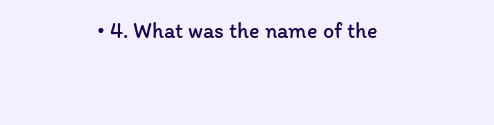• 4. What was the name of the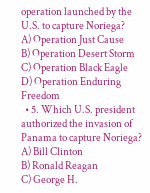operation launched by the U.S. to capture Noriega?
A) Operation Just Cause
B) Operation Desert Storm
C) Operation Black Eagle
D) Operation Enduring Freedom
  • 5. Which U.S. president authorized the invasion of Panama to capture Noriega?
A) Bill Clinton
B) Ronald Reagan
C) George H.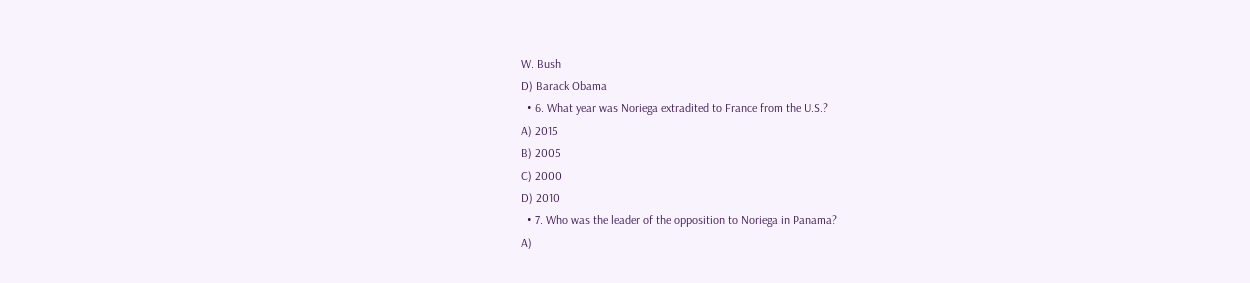W. Bush
D) Barack Obama
  • 6. What year was Noriega extradited to France from the U.S.?
A) 2015
B) 2005
C) 2000
D) 2010
  • 7. Who was the leader of the opposition to Noriega in Panama?
A)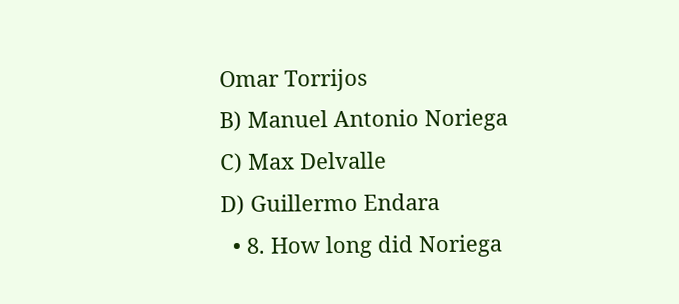Omar Torrijos
B) Manuel Antonio Noriega
C) Max Delvalle
D) Guillermo Endara
  • 8. How long did Noriega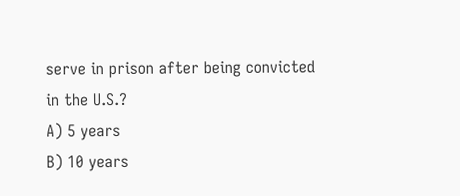serve in prison after being convicted in the U.S.?
A) 5 years
B) 10 years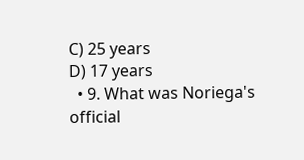C) 25 years
D) 17 years
  • 9. What was Noriega's official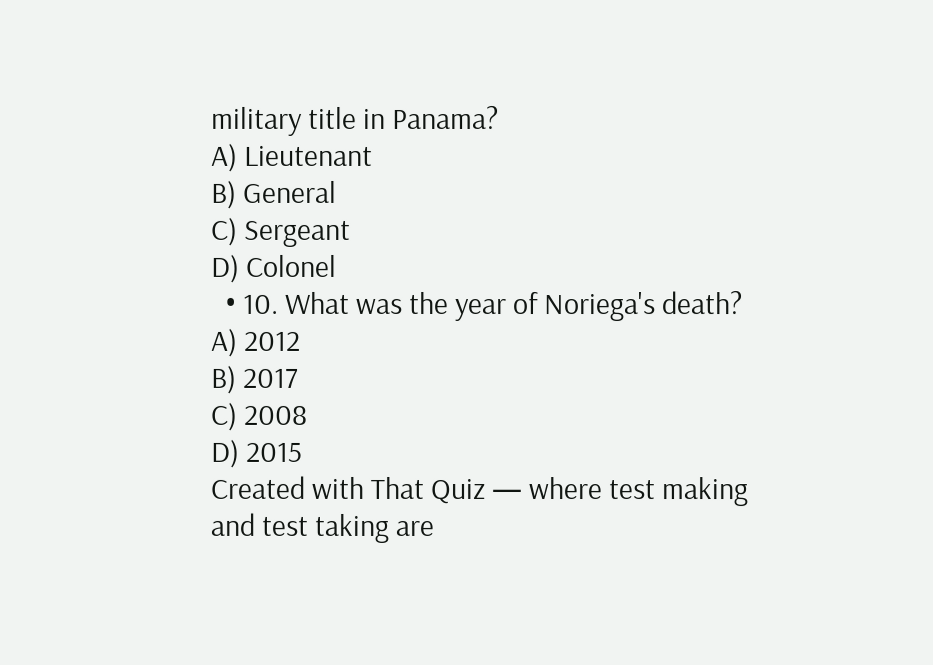military title in Panama?
A) Lieutenant
B) General
C) Sergeant
D) Colonel
  • 10. What was the year of Noriega's death?
A) 2012
B) 2017
C) 2008
D) 2015
Created with That Quiz — where test making and test taking are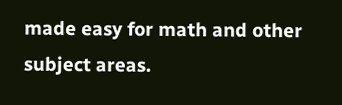made easy for math and other subject areas.